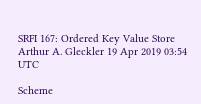SRFI 167: Ordered Key Value Store Arthur A. Gleckler 19 Apr 2019 03:54 UTC

Scheme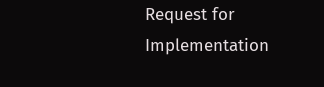Request for Implementation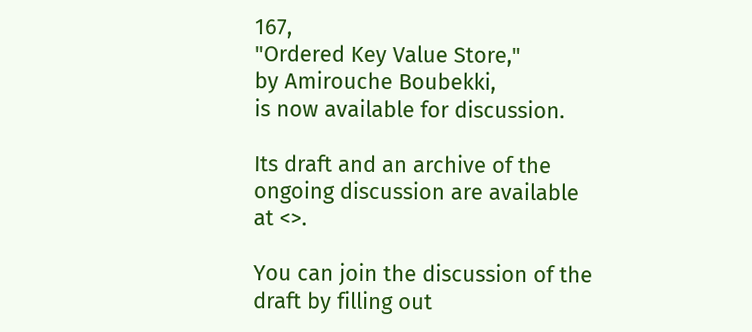167,
"Ordered Key Value Store,"
by Amirouche Boubekki,
is now available for discussion.

Its draft and an archive of the ongoing discussion are available
at <>.

You can join the discussion of the draft by filling out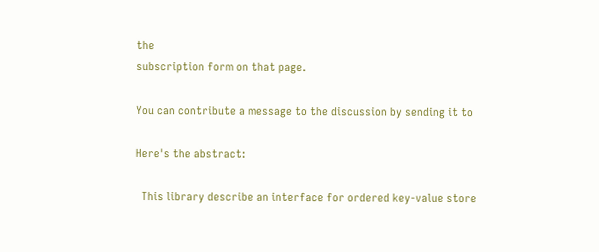the
subscription form on that page.

You can contribute a message to the discussion by sending it to

Here's the abstract:

  This library describe an interface for ordered key-value store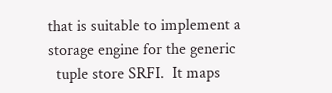that is suitable to implement a storage engine for the generic
  tuple store SRFI.  It maps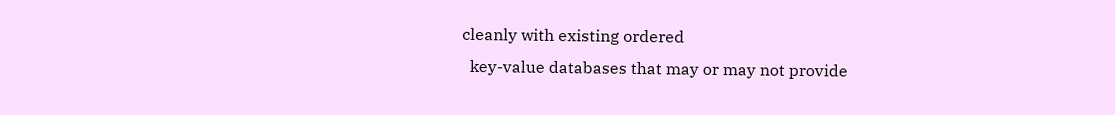cleanly with existing ordered
  key-value databases that may or may not provide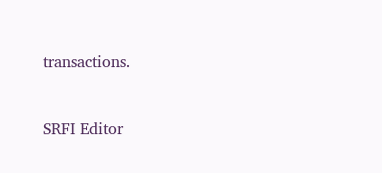transactions.


SRFI Editor